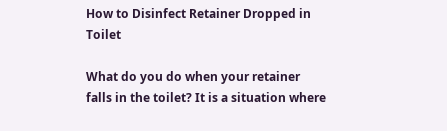How to Disinfect Retainer Dropped in Toilet

What do you do when your retainer falls in the toilet? It is a situation where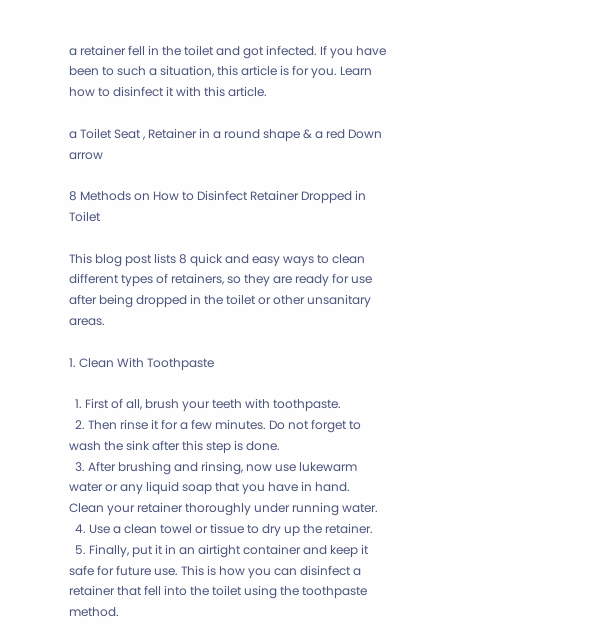a retainer fell in the toilet and got infected. If you have been to such a situation, this article is for you. Learn how to disinfect it with this article.

a Toilet Seat , Retainer in a round shape & a red Down arrow

8 Methods on How to Disinfect Retainer Dropped in Toilet

This blog post lists 8 quick and easy ways to clean different types of retainers, so they are ready for use after being dropped in the toilet or other unsanitary areas.

1. Clean With Toothpaste

  1. First of all, brush your teeth with toothpaste.
  2. Then rinse it for a few minutes. Do not forget to wash the sink after this step is done.
  3. After brushing and rinsing, now use lukewarm water or any liquid soap that you have in hand. Clean your retainer thoroughly under running water.
  4. Use a clean towel or tissue to dry up the retainer.
  5. Finally, put it in an airtight container and keep it safe for future use. This is how you can disinfect a retainer that fell into the toilet using the toothpaste method.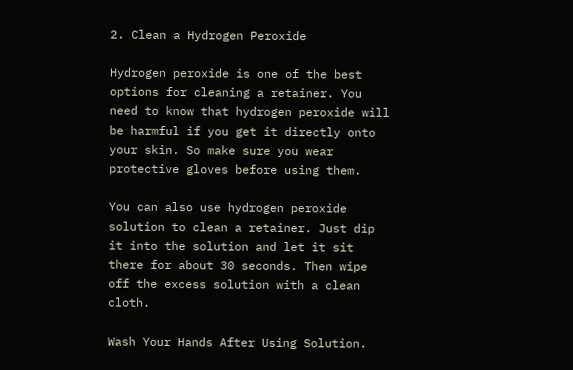2. Clean a Hydrogen Peroxide

Hydrogen peroxide is one of the best options for cleaning a retainer. You need to know that hydrogen peroxide will be harmful if you get it directly onto your skin. So make sure you wear protective gloves before using them.

You can also use hydrogen peroxide solution to clean a retainer. Just dip it into the solution and let it sit there for about 30 seconds. Then wipe off the excess solution with a clean cloth.

Wash Your Hands After Using Solution.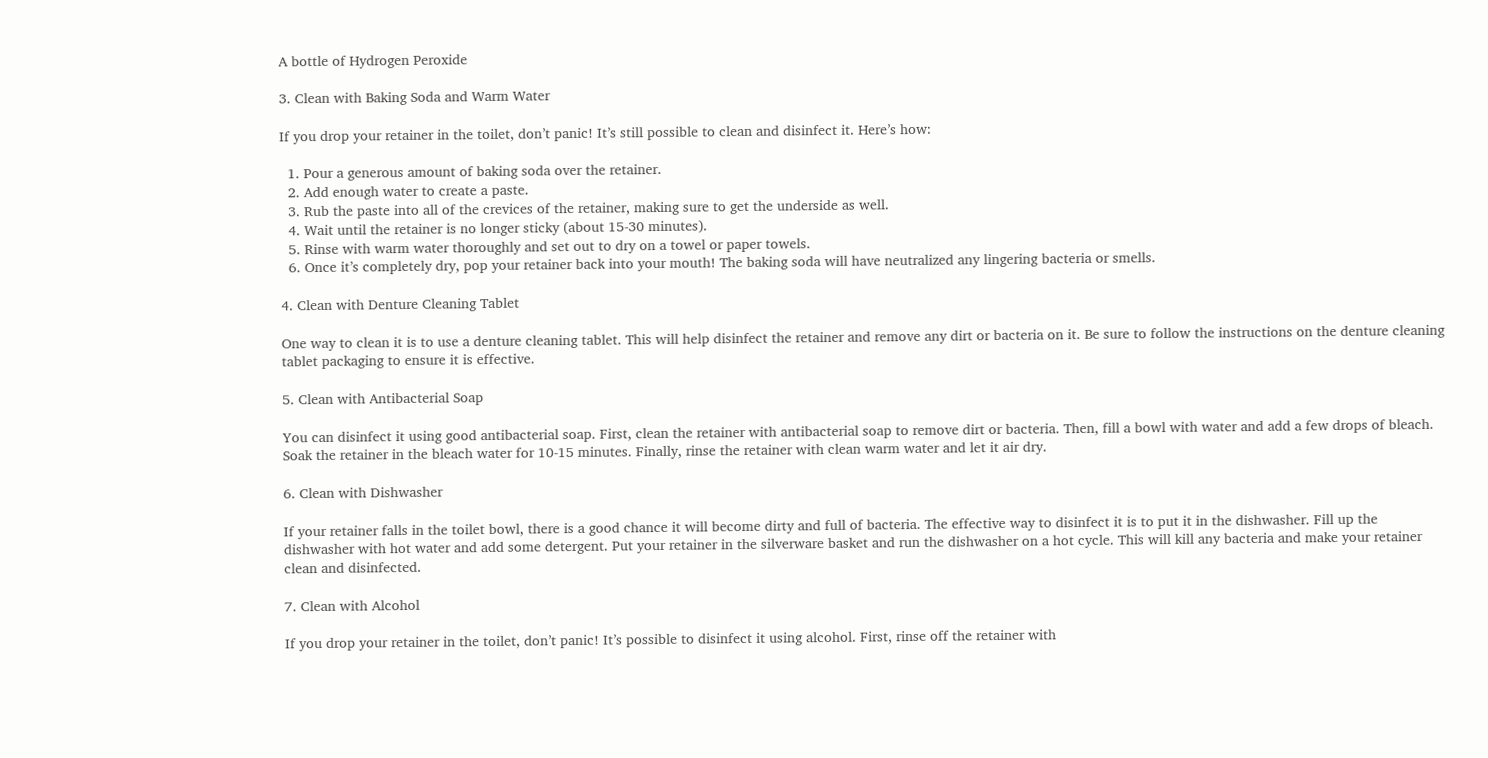A bottle of Hydrogen Peroxide

3. Clean with Baking Soda and Warm Water

If you drop your retainer in the toilet, don’t panic! It’s still possible to clean and disinfect it. Here’s how:

  1. Pour a generous amount of baking soda over the retainer.
  2. Add enough water to create a paste.
  3. Rub the paste into all of the crevices of the retainer, making sure to get the underside as well.
  4. Wait until the retainer is no longer sticky (about 15-30 minutes).
  5. Rinse with warm water thoroughly and set out to dry on a towel or paper towels.
  6. Once it’s completely dry, pop your retainer back into your mouth! The baking soda will have neutralized any lingering bacteria or smells.

4. Clean with Denture Cleaning Tablet

One way to clean it is to use a denture cleaning tablet. This will help disinfect the retainer and remove any dirt or bacteria on it. Be sure to follow the instructions on the denture cleaning tablet packaging to ensure it is effective.

5. Clean with Antibacterial Soap

You can disinfect it using good antibacterial soap. First, clean the retainer with antibacterial soap to remove dirt or bacteria. Then, fill a bowl with water and add a few drops of bleach. Soak the retainer in the bleach water for 10-15 minutes. Finally, rinse the retainer with clean warm water and let it air dry.

6. Clean with Dishwasher

If your retainer falls in the toilet bowl, there is a good chance it will become dirty and full of bacteria. The effective way to disinfect it is to put it in the dishwasher. Fill up the dishwasher with hot water and add some detergent. Put your retainer in the silverware basket and run the dishwasher on a hot cycle. This will kill any bacteria and make your retainer clean and disinfected.

7. Clean with Alcohol

If you drop your retainer in the toilet, don’t panic! It’s possible to disinfect it using alcohol. First, rinse off the retainer with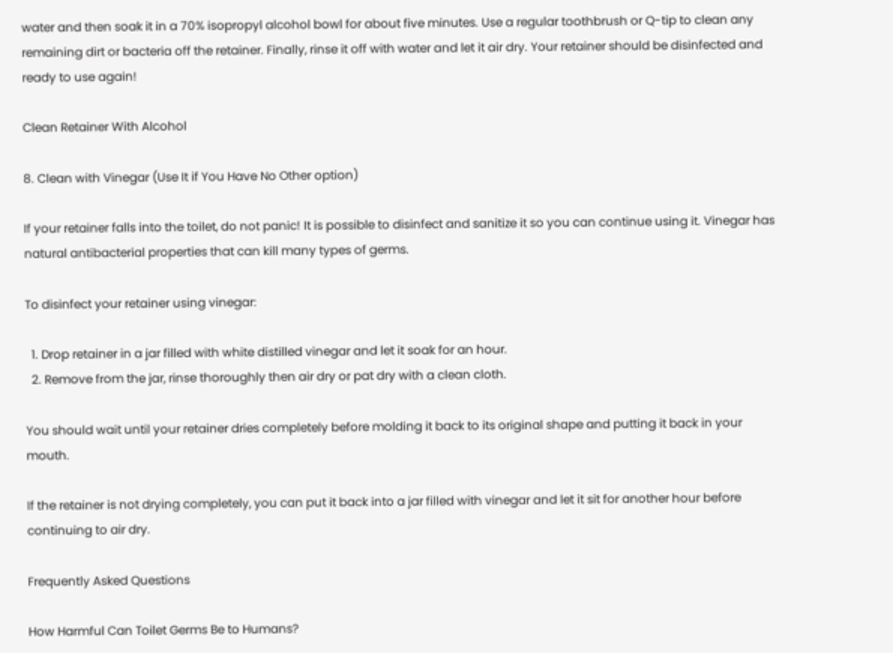water and then soak it in a 70% isopropyl alcohol bowl for about five minutes. Use a regular toothbrush or Q-tip to clean any remaining dirt or bacteria off the retainer. Finally, rinse it off with water and let it air dry. Your retainer should be disinfected and ready to use again!

Clean Retainer With Alcohol

8. Clean with Vinegar (Use It if You Have No Other option)

If your retainer falls into the toilet, do not panic! It is possible to disinfect and sanitize it so you can continue using it. Vinegar has natural antibacterial properties that can kill many types of germs.

To disinfect your retainer using vinegar:

  1. Drop retainer in a jar filled with white distilled vinegar and let it soak for an hour.
  2. Remove from the jar, rinse thoroughly then air dry or pat dry with a clean cloth.

You should wait until your retainer dries completely before molding it back to its original shape and putting it back in your mouth.

If the retainer is not drying completely, you can put it back into a jar filled with vinegar and let it sit for another hour before continuing to air dry.

Frequently Asked Questions

How Harmful Can Toilet Germs Be to Humans?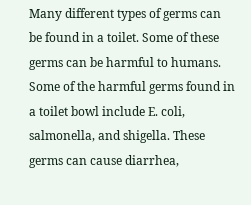Many different types of germs can be found in a toilet. Some of these germs can be harmful to humans. Some of the harmful germs found in a toilet bowl include E. coli, salmonella, and shigella. These germs can cause diarrhea,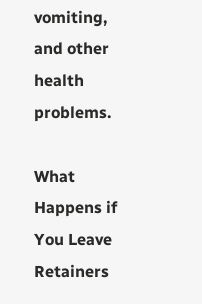vomiting, and other health problems.

What Happens if You Leave Retainers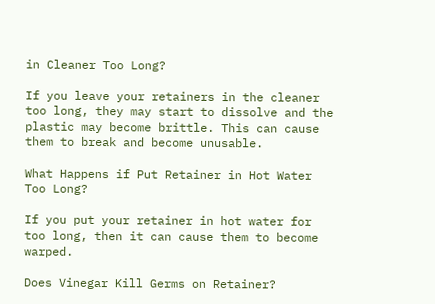in Cleaner Too Long?

If you leave your retainers in the cleaner too long, they may start to dissolve and the plastic may become brittle. This can cause them to break and become unusable.

What Happens if Put Retainer in Hot Water Too Long?

If you put your retainer in hot water for too long, then it can cause them to become warped.

Does Vinegar Kill Germs on Retainer?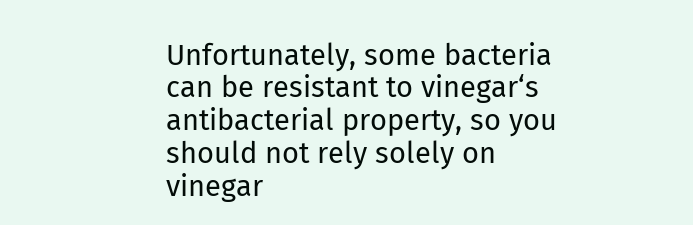Unfortunately, some bacteria can be resistant to vinegar‘s antibacterial property, so you should not rely solely on vinegar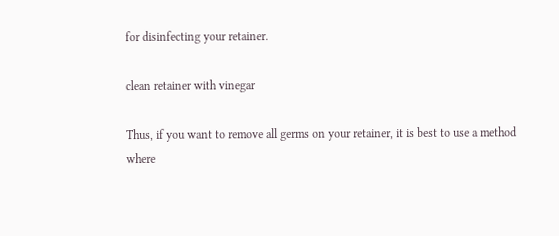for disinfecting your retainer.

clean retainer with vinegar

Thus, if you want to remove all germs on your retainer, it is best to use a method where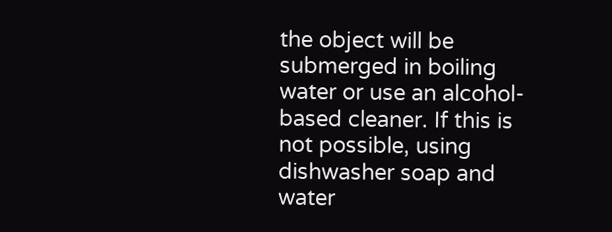the object will be submerged in boiling water or use an alcohol-based cleaner. If this is not possible, using dishwasher soap and water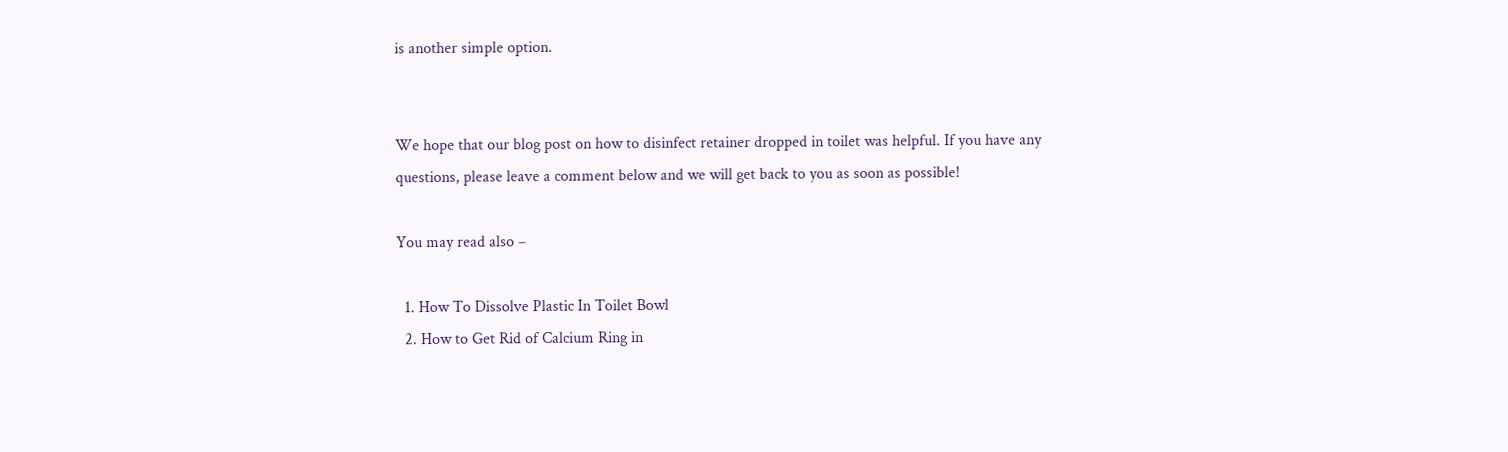is another simple option.


We hope that our blog post on how to disinfect retainer dropped in toilet was helpful. If you have any questions, please leave a comment below and we will get back to you as soon as possible!

You may read also –

  1. How To Dissolve Plastic In Toilet Bowl
  2. How to Get Rid of Calcium Ring in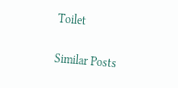Toilet

Similar Posts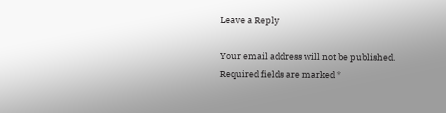Leave a Reply

Your email address will not be published. Required fields are marked *